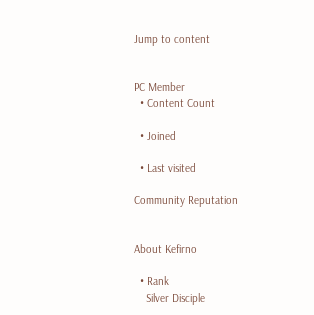Jump to content


PC Member
  • Content Count

  • Joined

  • Last visited

Community Reputation


About Kefirno

  • Rank
    Silver Disciple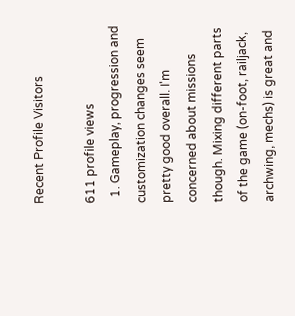Recent Profile Visitors

611 profile views
  1. Gameplay, progression and customization changes seem pretty good overall. I'm concerned about missions though. Mixing different parts of the game (on-foot, railjack, archwing, mechs) is great and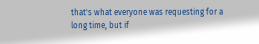that's what everyone was requesting for a long time, but if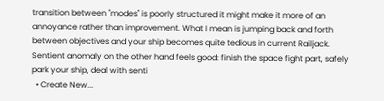transition between "modes" is poorly structured it might make it more of an annoyance rather than improvement. What I mean is jumping back and forth between objectives and your ship becomes quite tedious in current Railjack. Sentient anomaly on the other hand feels good: finish the space fight part, safely park your ship, deal with senti
  • Create New...